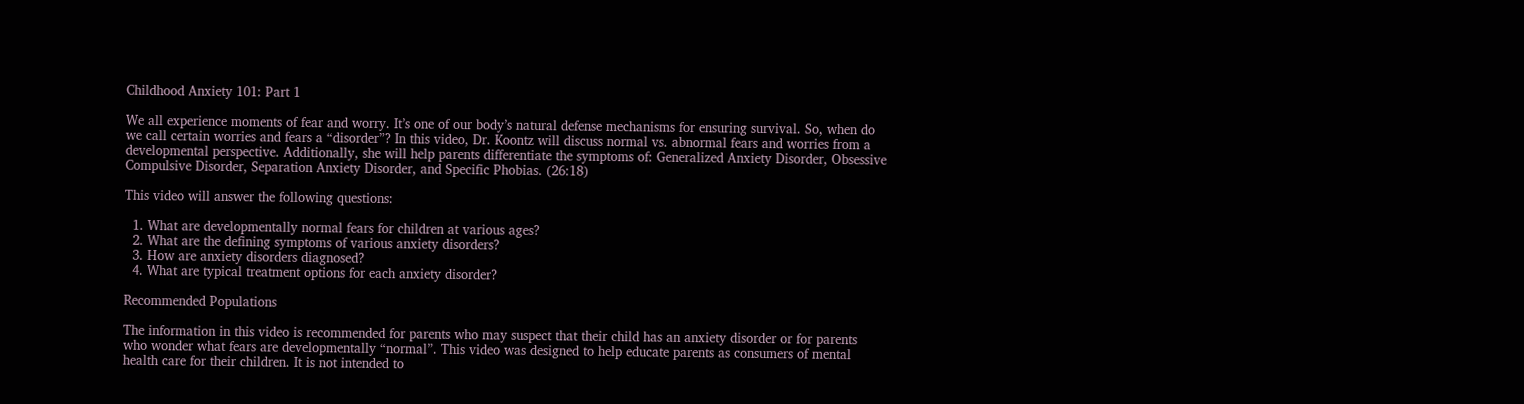Childhood Anxiety 101: Part 1

We all experience moments of fear and worry. It’s one of our body’s natural defense mechanisms for ensuring survival. So, when do we call certain worries and fears a “disorder”? In this video, Dr. Koontz will discuss normal vs. abnormal fears and worries from a developmental perspective. Additionally, she will help parents differentiate the symptoms of: Generalized Anxiety Disorder, Obsessive Compulsive Disorder, Separation Anxiety Disorder, and Specific Phobias. (26:18)

This video will answer the following questions:

  1. What are developmentally normal fears for children at various ages?
  2. What are the defining symptoms of various anxiety disorders?
  3. How are anxiety disorders diagnosed?
  4. What are typical treatment options for each anxiety disorder?

Recommended Populations

The information in this video is recommended for parents who may suspect that their child has an anxiety disorder or for parents who wonder what fears are developmentally “normal”. This video was designed to help educate parents as consumers of mental health care for their children. It is not intended to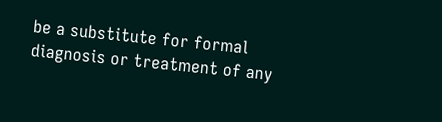be a substitute for formal diagnosis or treatment of any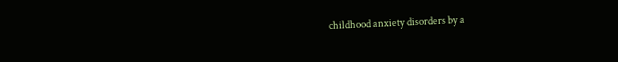childhood anxiety disorders by a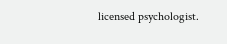licensed psychologist.